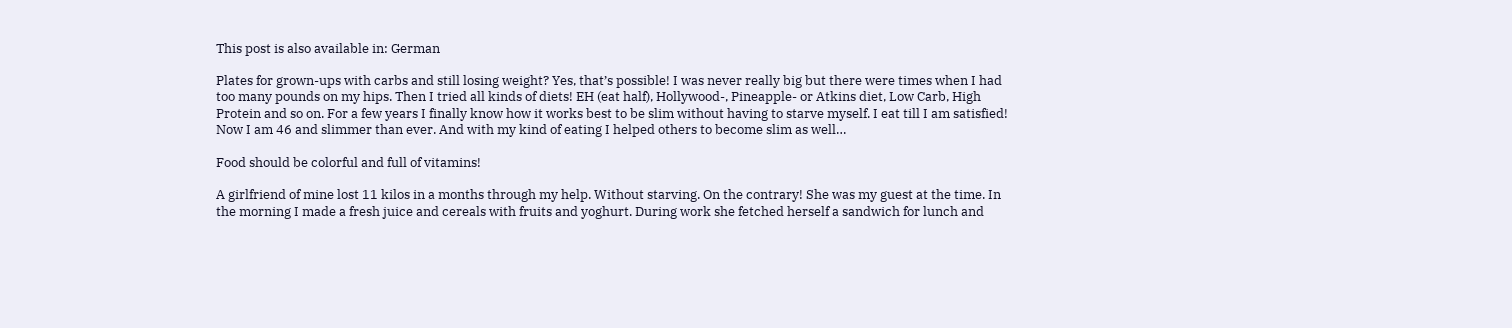This post is also available in: German

Plates for grown-ups with carbs and still losing weight? Yes, that’s possible! I was never really big but there were times when I had too many pounds on my hips. Then I tried all kinds of diets! EH (eat half), Hollywood-, Pineapple- or Atkins diet, Low Carb, High Protein and so on. For a few years I finally know how it works best to be slim without having to starve myself. I eat till I am satisfied! Now I am 46 and slimmer than ever. And with my kind of eating I helped others to become slim as well…

Food should be colorful and full of vitamins!

A girlfriend of mine lost 11 kilos in a months through my help. Without starving. On the contrary! She was my guest at the time. In the morning I made a fresh juice and cereals with fruits and yoghurt. During work she fetched herself a sandwich for lunch and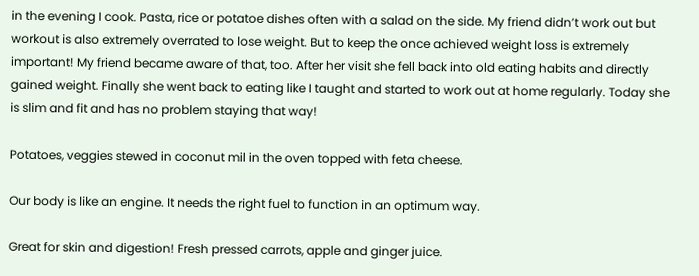in the evening I cook. Pasta, rice or potatoe dishes often with a salad on the side. My friend didn’t work out but workout is also extremely overrated to lose weight. But to keep the once achieved weight loss is extremely important! My friend became aware of that, too. After her visit she fell back into old eating habits and directly gained weight. Finally she went back to eating like I taught and started to work out at home regularly. Today she is slim and fit and has no problem staying that way!

Potatoes, veggies stewed in coconut mil in the oven topped with feta cheese.

Our body is like an engine. It needs the right fuel to function in an optimum way.

Great for skin and digestion! Fresh pressed carrots, apple and ginger juice.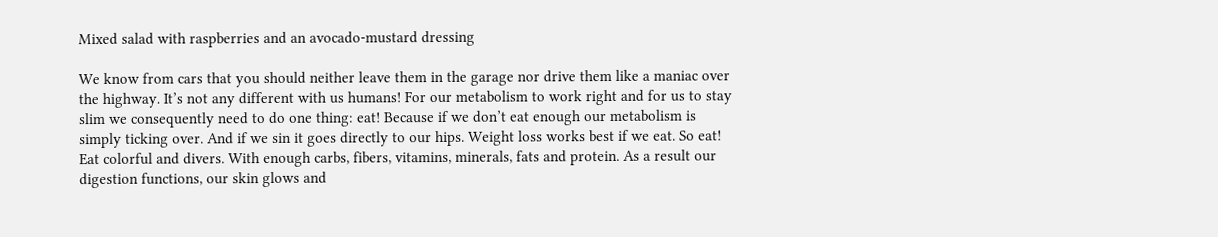Mixed salad with raspberries and an avocado-mustard dressing

We know from cars that you should neither leave them in the garage nor drive them like a maniac over the highway. It’s not any different with us humans! For our metabolism to work right and for us to stay slim we consequently need to do one thing: eat! Because if we don’t eat enough our metabolism is simply ticking over. And if we sin it goes directly to our hips. Weight loss works best if we eat. So eat! Eat colorful and divers. With enough carbs, fibers, vitamins, minerals, fats and protein. As a result our digestion functions, our skin glows and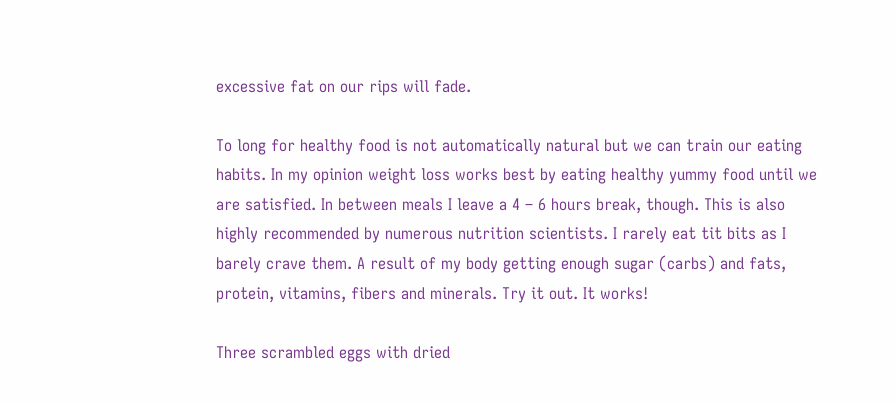excessive fat on our rips will fade.

To long for healthy food is not automatically natural but we can train our eating habits. In my opinion weight loss works best by eating healthy yummy food until we are satisfied. In between meals I leave a 4 – 6 hours break, though. This is also highly recommended by numerous nutrition scientists. I rarely eat tit bits as I barely crave them. A result of my body getting enough sugar (carbs) and fats, protein, vitamins, fibers and minerals. Try it out. It works!

Three scrambled eggs with dried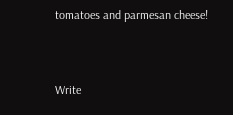tomatoes and parmesan cheese!



Write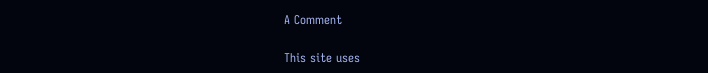A Comment

This site uses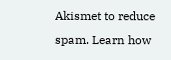Akismet to reduce spam. Learn how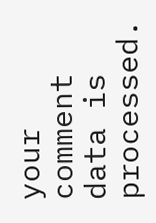your comment data is processed.